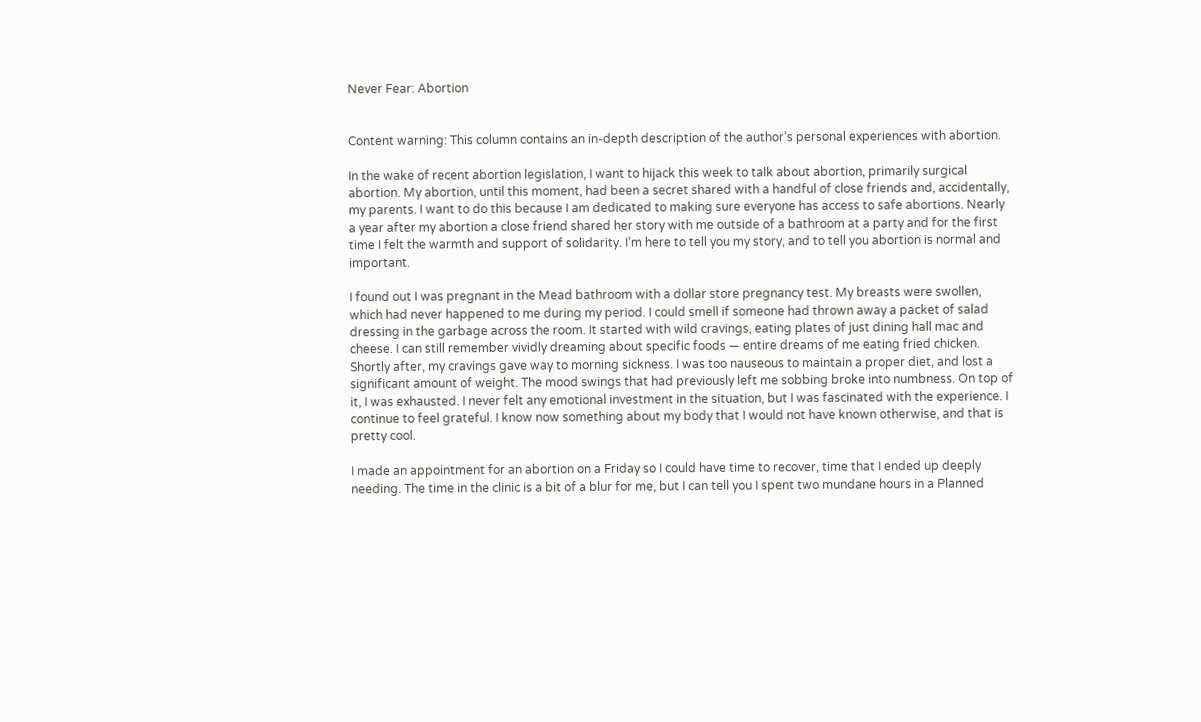Never Fear: Abortion


Content warning: This column contains an in-depth description of the author’s personal experiences with abortion.

In the wake of recent abortion legislation, I want to hijack this week to talk about abortion, primarily surgical abortion. My abortion, until this moment, had been a secret shared with a handful of close friends and, accidentally, my parents. I want to do this because I am dedicated to making sure everyone has access to safe abortions. Nearly a year after my abortion a close friend shared her story with me outside of a bathroom at a party and for the first time I felt the warmth and support of solidarity. I’m here to tell you my story, and to tell you abortion is normal and important.

I found out I was pregnant in the Mead bathroom with a dollar store pregnancy test. My breasts were swollen, which had never happened to me during my period. I could smell if someone had thrown away a packet of salad dressing in the garbage across the room. It started with wild cravings, eating plates of just dining hall mac and cheese. I can still remember vividly dreaming about specific foods — entire dreams of me eating fried chicken. Shortly after, my cravings gave way to morning sickness. I was too nauseous to maintain a proper diet, and lost a significant amount of weight. The mood swings that had previously left me sobbing broke into numbness. On top of it, I was exhausted. I never felt any emotional investment in the situation, but I was fascinated with the experience. I continue to feel grateful. I know now something about my body that I would not have known otherwise, and that is pretty cool.

I made an appointment for an abortion on a Friday so I could have time to recover, time that I ended up deeply needing. The time in the clinic is a bit of a blur for me, but I can tell you I spent two mundane hours in a Planned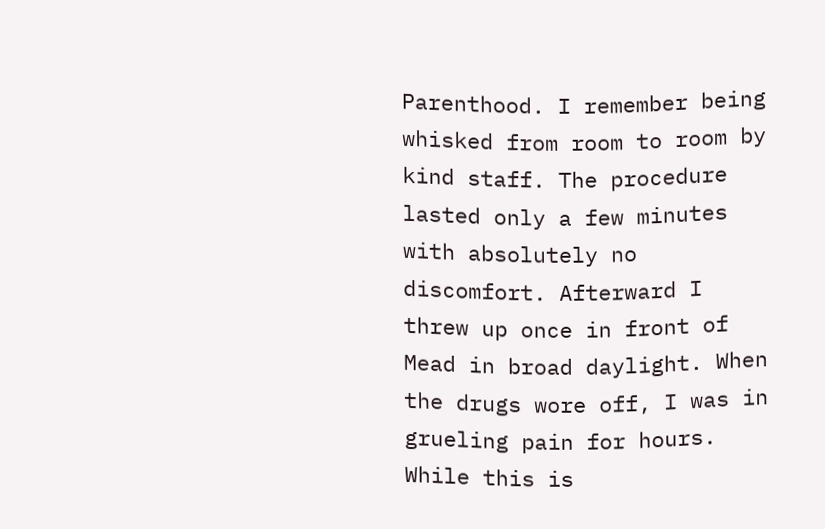Parenthood. I remember being whisked from room to room by kind staff. The procedure lasted only a few minutes with absolutely no discomfort. Afterward I threw up once in front of Mead in broad daylight. When the drugs wore off, I was in grueling pain for hours. While this is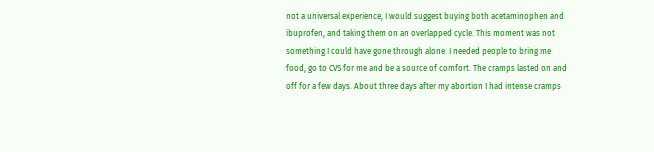not a universal experience, I would suggest buying both acetaminophen and ibuprofen, and taking them on an overlapped cycle. This moment was not something I could have gone through alone. I needed people to bring me food, go to CVS for me and be a source of comfort. The cramps lasted on and off for a few days. About three days after my abortion I had intense cramps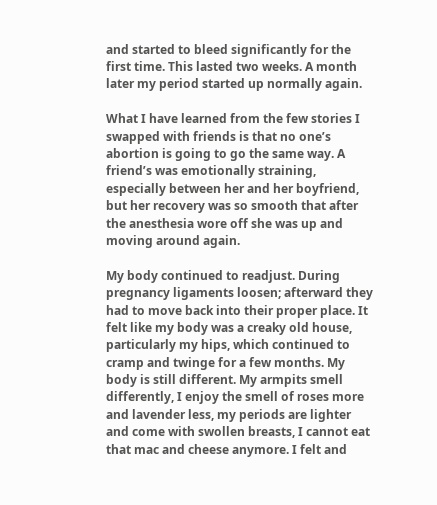and started to bleed significantly for the first time. This lasted two weeks. A month later my period started up normally again.

What I have learned from the few stories I swapped with friends is that no one’s abortion is going to go the same way. A friend’s was emotionally straining, especially between her and her boyfriend, but her recovery was so smooth that after the anesthesia wore off she was up and moving around again.

My body continued to readjust. During pregnancy ligaments loosen; afterward they had to move back into their proper place. It felt like my body was a creaky old house, particularly my hips, which continued to cramp and twinge for a few months. My body is still different. My armpits smell differently, I enjoy the smell of roses more and lavender less, my periods are lighter and come with swollen breasts, I cannot eat that mac and cheese anymore. I felt and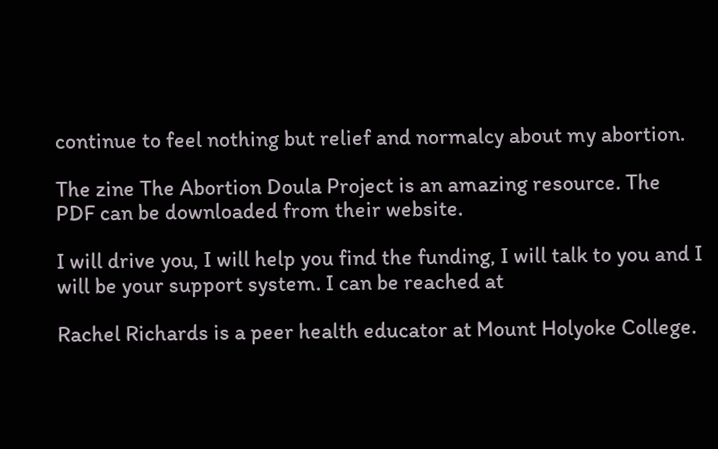continue to feel nothing but relief and normalcy about my abortion.

The zine The Abortion Doula Project is an amazing resource. The PDF can be downloaded from their website.

I will drive you, I will help you find the funding, I will talk to you and I will be your support system. I can be reached at

Rachel Richards is a peer health educator at Mount Holyoke College.